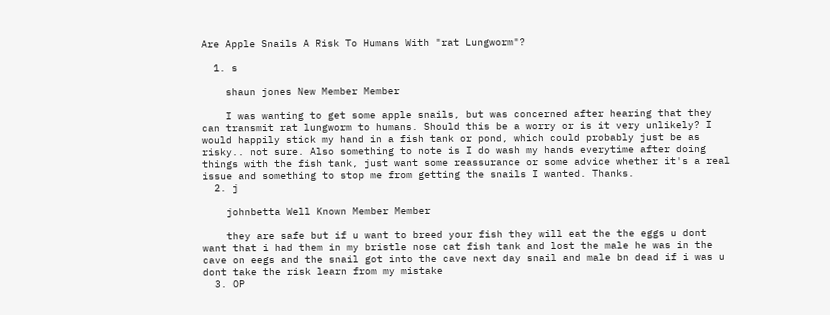Are Apple Snails A Risk To Humans With "rat Lungworm"?

  1. s

    shaun jones New Member Member

    I was wanting to get some apple snails, but was concerned after hearing that they can transmit rat lungworm to humans. Should this be a worry or is it very unlikely? I would happily stick my hand in a fish tank or pond, which could probably just be as risky.. not sure. Also something to note is I do wash my hands everytime after doing things with the fish tank, just want some reassurance or some advice whether it's a real issue and something to stop me from getting the snails I wanted. Thanks.
  2. j

    johnbetta Well Known Member Member

    they are safe but if u want to breed your fish they will eat the the eggs u dont want that i had them in my bristle nose cat fish tank and lost the male he was in the cave on eegs and the snail got into the cave next day snail and male bn dead if i was u dont take the risk learn from my mistake
  3. OP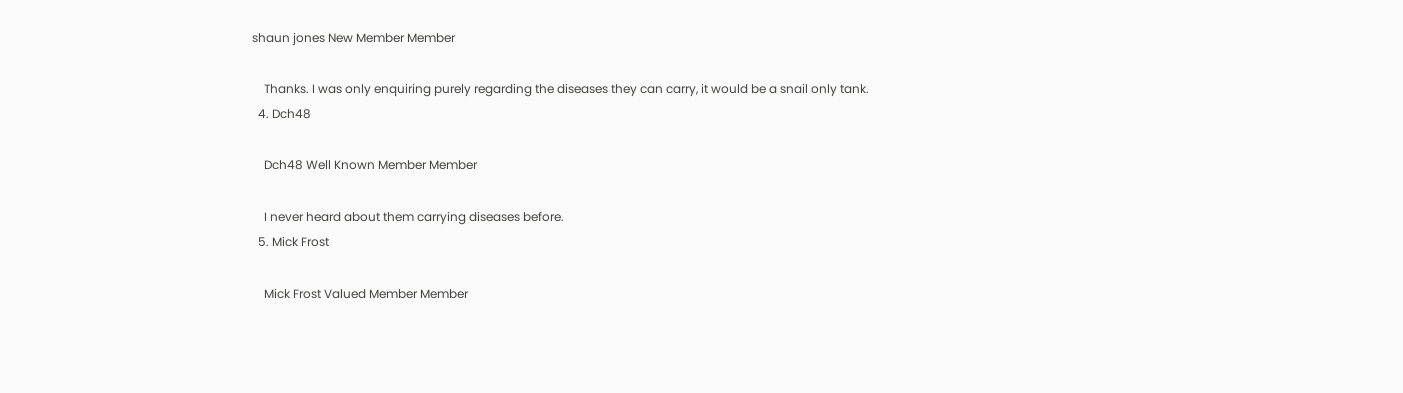shaun jones New Member Member

    Thanks. I was only enquiring purely regarding the diseases they can carry, it would be a snail only tank.
  4. Dch48

    Dch48 Well Known Member Member

    I never heard about them carrying diseases before.
  5. Mick Frost

    Mick Frost Valued Member Member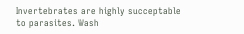Invertebrates are highly succeptable to parasites. Wash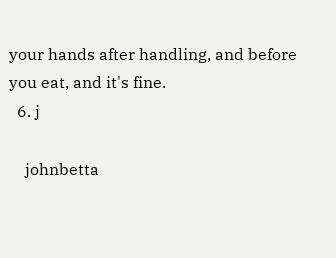your hands after handling, and before you eat, and it's fine.
  6. j

    johnbetta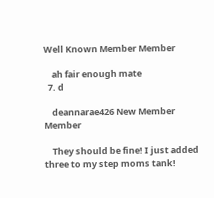Well Known Member Member

    ah fair enough mate
  7. d

    deannarae426 New Member Member

    They should be fine! I just added three to my step moms tank!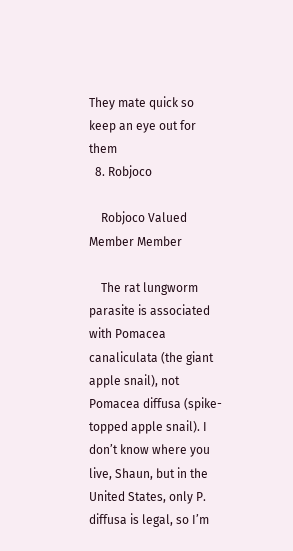They mate quick so keep an eye out for them
  8. Robjoco

    Robjoco Valued Member Member

    The rat lungworm parasite is associated with Pomacea canaliculata (the giant apple snail), not Pomacea diffusa (spike-topped apple snail). I don’t know where you live, Shaun, but in the United States, only P. diffusa is legal, so I’m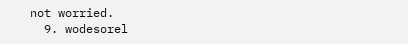not worried.
  9. wodesorel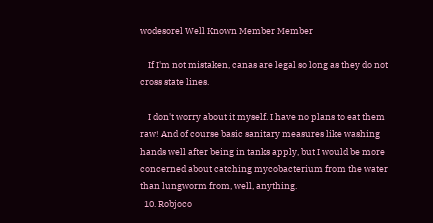wodesorel Well Known Member Member

    If I'm not mistaken, canas are legal so long as they do not cross state lines.

    I don't worry about it myself. I have no plans to eat them raw! And of course basic sanitary measures like washing hands well after being in tanks apply, but I would be more concerned about catching mycobacterium from the water than lungworm from, well, anything.
  10. Robjoco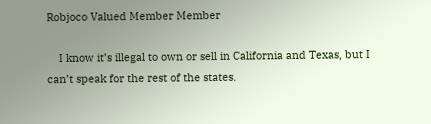Robjoco Valued Member Member

    I know it’s illegal to own or sell in California and Texas, but I can’t speak for the rest of the states.